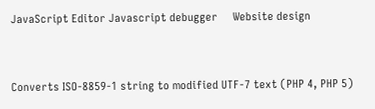JavaScript Editor Javascript debugger     Website design


Converts ISO-8859-1 string to modified UTF-7 text (PHP 4, PHP 5)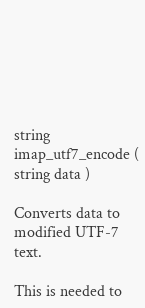string imap_utf7_encode ( string data )

Converts data to modified UTF-7 text.

This is needed to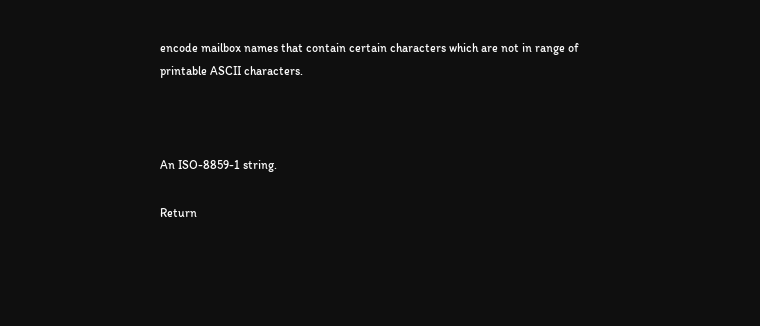encode mailbox names that contain certain characters which are not in range of printable ASCII characters.



An ISO-8859-1 string.

Return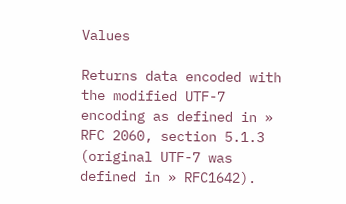Values

Returns data encoded with the modified UTF-7 encoding as defined in » RFC 2060, section 5.1.3 (original UTF-7 was defined in » RFC1642).